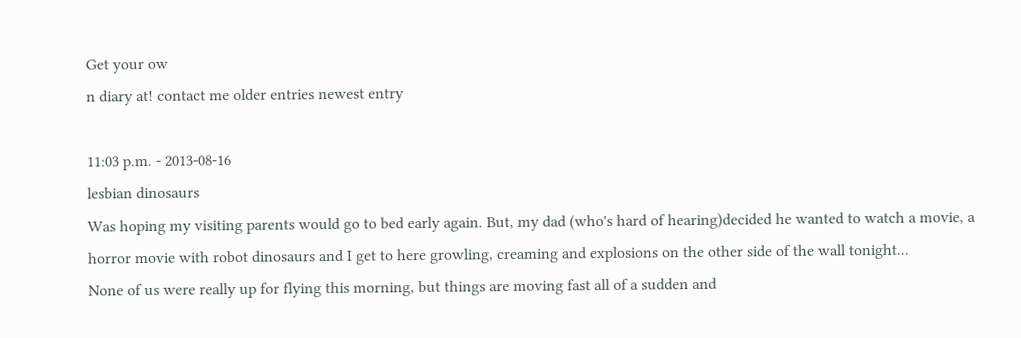Get your ow
n diary at! contact me older entries newest entry

11:03 p.m. - 2013-08-16
lesbian dinosaurs
Was hoping my visiting parents would go to bed early again. But, my dad (who's hard of hearing)decided he wanted to watch a movie, a horror movie with robot dinosaurs and I get to here growling, creaming and explosions on the other side of the wall tonight...
None of us were really up for flying this morning, but things are moving fast all of a sudden and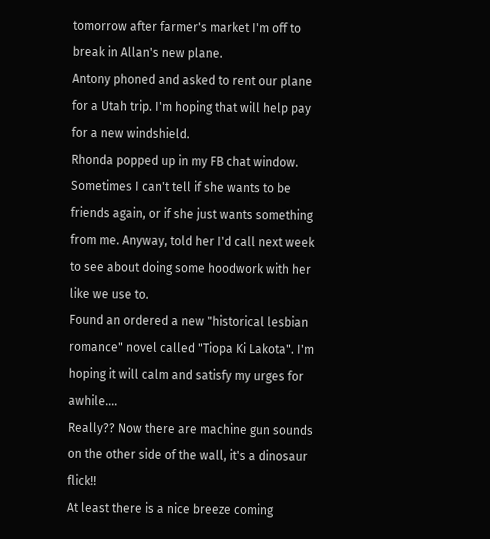tomorrow after farmer's market I'm off to break in Allan's new plane.
Antony phoned and asked to rent our plane for a Utah trip. I'm hoping that will help pay for a new windshield.
Rhonda popped up in my FB chat window. Sometimes I can't tell if she wants to be friends again, or if she just wants something from me. Anyway, told her I'd call next week to see about doing some hoodwork with her like we use to.
Found an ordered a new "historical lesbian romance" novel called "Tiopa Ki Lakota". I'm hoping it will calm and satisfy my urges for awhile....
Really?? Now there are machine gun sounds on the other side of the wall, it's a dinosaur flick!!
At least there is a nice breeze coming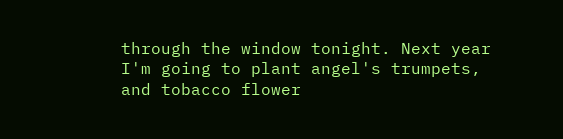through the window tonight. Next year I'm going to plant angel's trumpets, and tobacco flower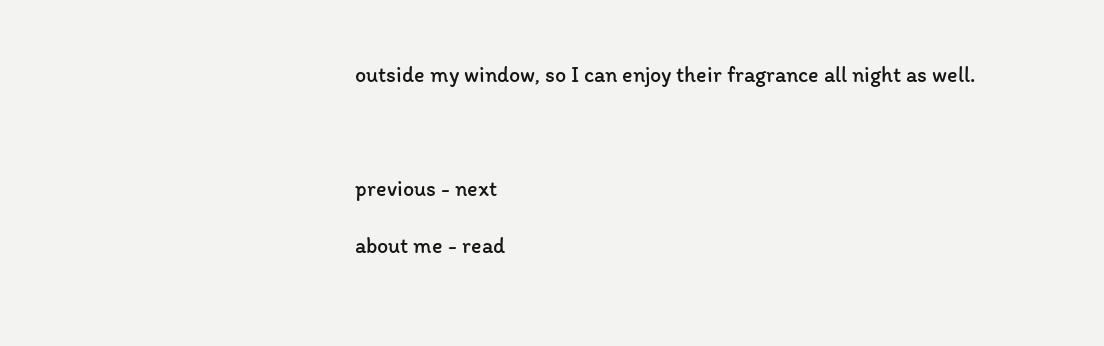outside my window, so I can enjoy their fragrance all night as well.



previous - next

about me - read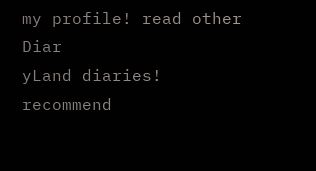my profile! read other Diar
yLand diaries! recommend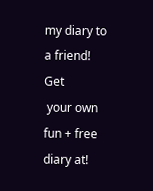my diary to a friend! Get
 your own fun + free diary at!